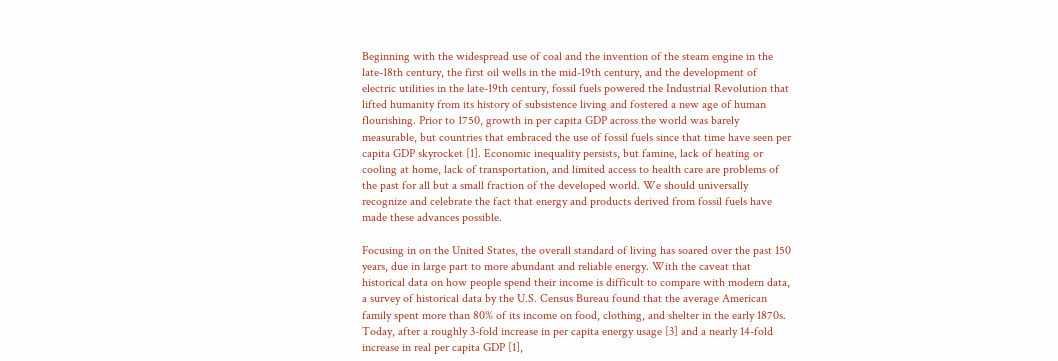Beginning with the widespread use of coal and the invention of the steam engine in the late-18th century, the first oil wells in the mid-19th century, and the development of electric utilities in the late-19th century, fossil fuels powered the Industrial Revolution that lifted humanity from its history of subsistence living and fostered a new age of human flourishing. Prior to 1750, growth in per capita GDP across the world was barely measurable, but countries that embraced the use of fossil fuels since that time have seen per capita GDP skyrocket [1]. Economic inequality persists, but famine, lack of heating or cooling at home, lack of transportation, and limited access to health care are problems of the past for all but a small fraction of the developed world. We should universally recognize and celebrate the fact that energy and products derived from fossil fuels have made these advances possible.

Focusing in on the United States, the overall standard of living has soared over the past 150 years, due in large part to more abundant and reliable energy. With the caveat that historical data on how people spend their income is difficult to compare with modern data, a survey of historical data by the U.S. Census Bureau found that the average American family spent more than 80% of its income on food, clothing, and shelter in the early 1870s. Today, after a roughly 3-fold increase in per capita energy usage [3] and a nearly 14-fold increase in real per capita GDP [1],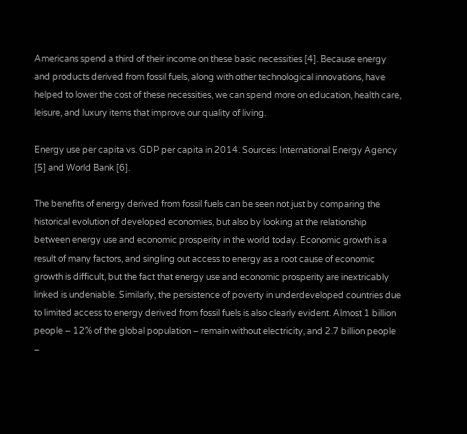Americans spend a third of their income on these basic necessities [4]. Because energy and products derived from fossil fuels, along with other technological innovations, have helped to lower the cost of these necessities, we can spend more on education, health care, leisure, and luxury items that improve our quality of living.

Energy use per capita vs. GDP per capita in 2014. Sources: International Energy Agency [5] and World Bank [6].

The benefits of energy derived from fossil fuels can be seen not just by comparing the historical evolution of developed economies, but also by looking at the relationship between energy use and economic prosperity in the world today. Economic growth is a result of many factors, and singling out access to energy as a root cause of economic growth is difficult, but the fact that energy use and economic prosperity are inextricably linked is undeniable. Similarly, the persistence of poverty in underdeveloped countries due to limited access to energy derived from fossil fuels is also clearly evident. Almost 1 billion people – 12% of the global population – remain without electricity, and 2.7 billion people –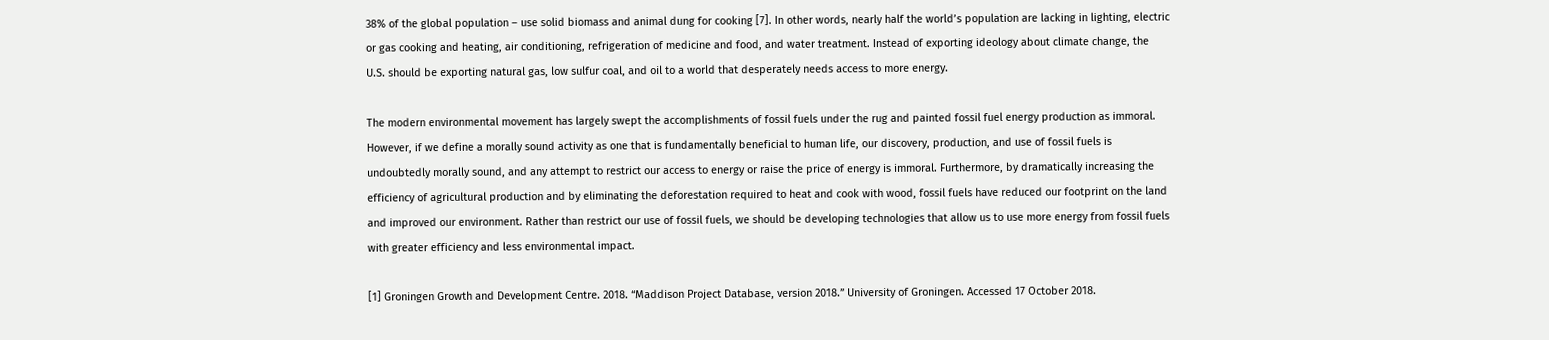38% of the global population – use solid biomass and animal dung for cooking [7]. In other words, nearly half the world’s population are lacking in lighting, electric or gas cooking and heating, air conditioning, refrigeration of medicine and food, and water treatment. Instead of exporting ideology about climate change, the U.S. should be exporting natural gas, low sulfur coal, and oil to a world that desperately needs access to more energy.

The modern environmental movement has largely swept the accomplishments of fossil fuels under the rug and painted fossil fuel energy production as immoral. However, if we define a morally sound activity as one that is fundamentally beneficial to human life, our discovery, production, and use of fossil fuels is undoubtedly morally sound, and any attempt to restrict our access to energy or raise the price of energy is immoral. Furthermore, by dramatically increasing the efficiency of agricultural production and by eliminating the deforestation required to heat and cook with wood, fossil fuels have reduced our footprint on the land and improved our environment. Rather than restrict our use of fossil fuels, we should be developing technologies that allow us to use more energy from fossil fuels with greater efficiency and less environmental impact.

[1] Groningen Growth and Development Centre. 2018. “Maddison Project Database, version 2018.” University of Groningen. Accessed 17 October 2018.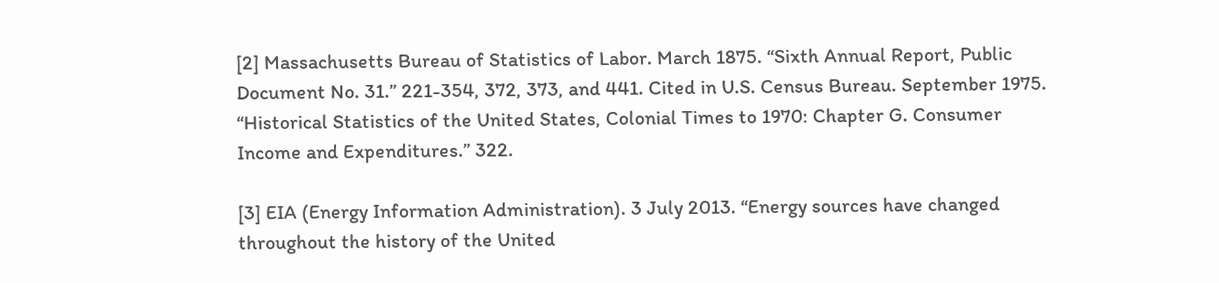[2] Massachusetts Bureau of Statistics of Labor. March 1875. “Sixth Annual Report, Public Document No. 31.” 221-354, 372, 373, and 441. Cited in U.S. Census Bureau. September 1975. “Historical Statistics of the United States, Colonial Times to 1970: Chapter G. Consumer Income and Expenditures.” 322.

[3] EIA (Energy Information Administration). 3 July 2013. “Energy sources have changed throughout the history of the United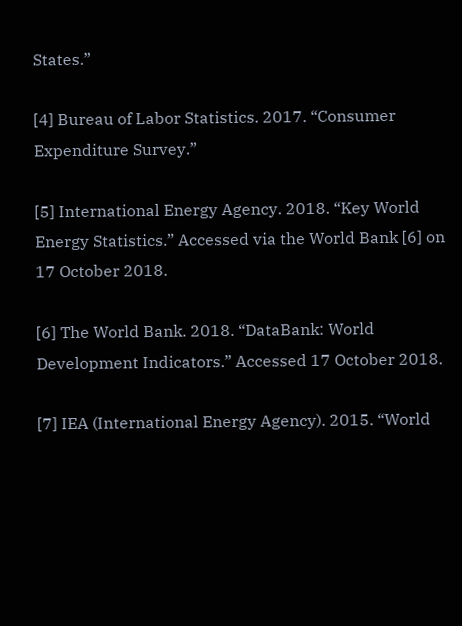States.”

[4] Bureau of Labor Statistics. 2017. “Consumer Expenditure Survey.”

[5] International Energy Agency. 2018. “Key World Energy Statistics.” Accessed via the World Bank [6] on 17 October 2018.

[6] The World Bank. 2018. “DataBank: World Development Indicators.” Accessed 17 October 2018.

[7] IEA (International Energy Agency). 2015. “World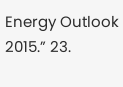Energy Outlook 2015.” 23.